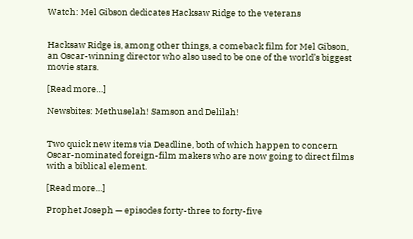Watch: Mel Gibson dedicates Hacksaw Ridge to the veterans


Hacksaw Ridge is, among other things, a comeback film for Mel Gibson, an Oscar-winning director who also used to be one of the world’s biggest movie stars.

[Read more…]

Newsbites: Methuselah! Samson and Delilah!


Two quick new items via Deadline, both of which happen to concern Oscar-nominated foreign-film makers who are now going to direct films with a biblical element.

[Read more…]

Prophet Joseph — episodes forty-three to forty-five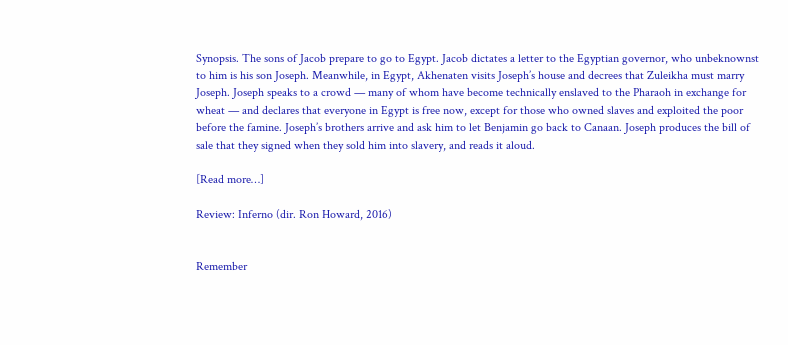Synopsis. The sons of Jacob prepare to go to Egypt. Jacob dictates a letter to the Egyptian governor, who unbeknownst to him is his son Joseph. Meanwhile, in Egypt, Akhenaten visits Joseph’s house and decrees that Zuleikha must marry Joseph. Joseph speaks to a crowd — many of whom have become technically enslaved to the Pharaoh in exchange for wheat — and declares that everyone in Egypt is free now, except for those who owned slaves and exploited the poor before the famine. Joseph’s brothers arrive and ask him to let Benjamin go back to Canaan. Joseph produces the bill of sale that they signed when they sold him into slavery, and reads it aloud.

[Read more…]

Review: Inferno (dir. Ron Howard, 2016)


Remember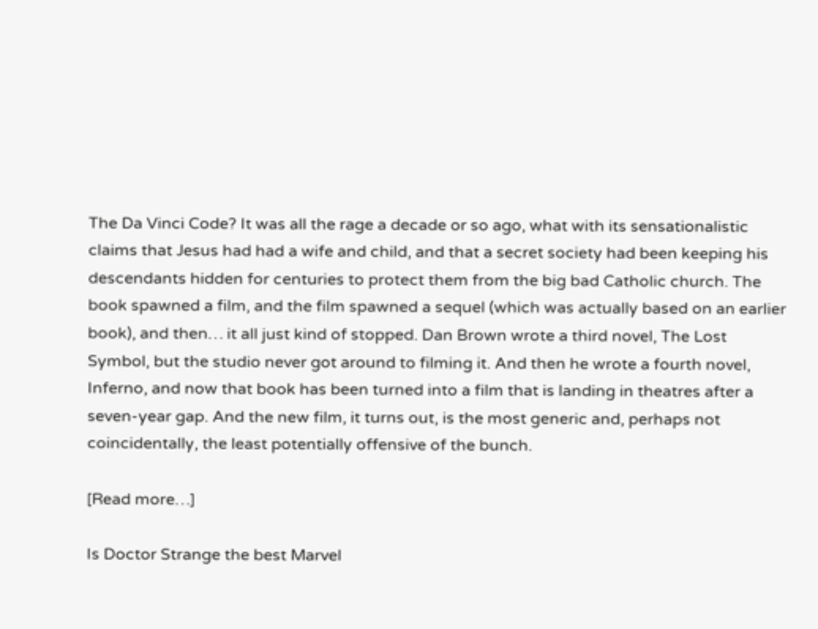The Da Vinci Code? It was all the rage a decade or so ago, what with its sensationalistic claims that Jesus had had a wife and child, and that a secret society had been keeping his descendants hidden for centuries to protect them from the big bad Catholic church. The book spawned a film, and the film spawned a sequel (which was actually based on an earlier book), and then… it all just kind of stopped. Dan Brown wrote a third novel, The Lost Symbol, but the studio never got around to filming it. And then he wrote a fourth novel, Inferno, and now that book has been turned into a film that is landing in theatres after a seven-year gap. And the new film, it turns out, is the most generic and, perhaps not coincidentally, the least potentially offensive of the bunch.

[Read more…]

Is Doctor Strange the best Marvel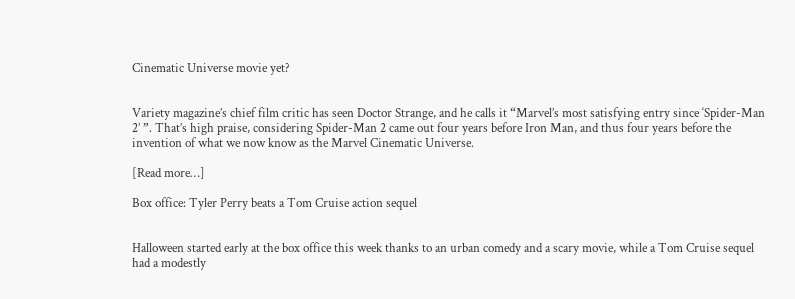Cinematic Universe movie yet?


Variety magazine’s chief film critic has seen Doctor Strange, and he calls it “Marvel’s most satisfying entry since ‘Spider-Man 2’ ”. That’s high praise, considering Spider-Man 2 came out four years before Iron Man, and thus four years before the invention of what we now know as the Marvel Cinematic Universe.

[Read more…]

Box office: Tyler Perry beats a Tom Cruise action sequel


Halloween started early at the box office this week thanks to an urban comedy and a scary movie, while a Tom Cruise sequel had a modestly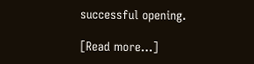successful opening.

[Read more…]